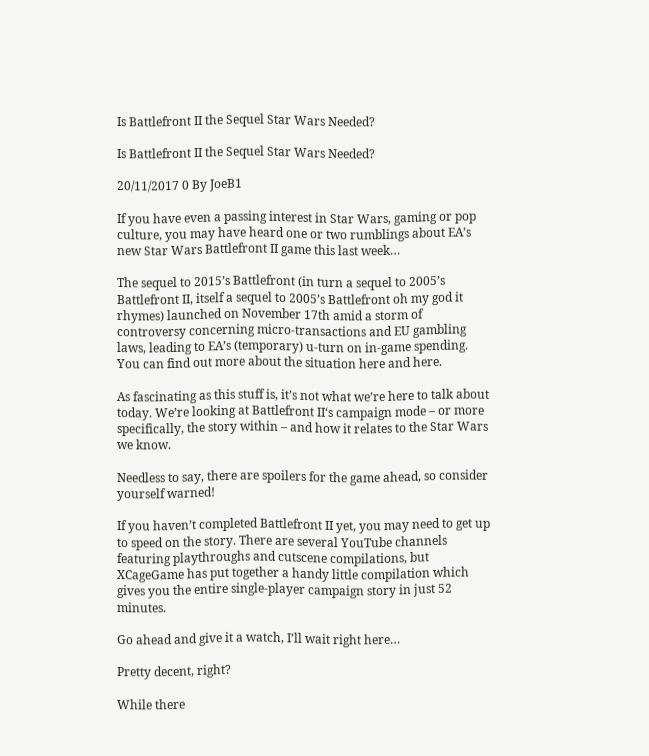Is Battlefront II the Sequel Star Wars Needed?

Is Battlefront II the Sequel Star Wars Needed?

20/11/2017 0 By JoeB1

If you have even a passing interest in Star Wars, gaming or pop culture, you may have heard one or two rumblings about EA’s new Star Wars Battlefront II game this last week…

The sequel to 2015’s Battlefront (in turn a sequel to 2005’s Battlefront II, itself a sequel to 2005’s Battlefront oh my god it rhymes) launched on November 17th amid a storm of controversy concerning micro-transactions and EU gambling laws, leading to EA’s (temporary) u-turn on in-game spending. You can find out more about the situation here and here.

As fascinating as this stuff is, it’s not what we’re here to talk about today. We’re looking at Battlefront II‘s campaign mode – or more specifically, the story within – and how it relates to the Star Wars we know.

Needless to say, there are spoilers for the game ahead, so consider yourself warned!

If you haven’t completed Battlefront II yet, you may need to get up to speed on the story. There are several YouTube channels featuring playthroughs and cutscene compilations, but XCageGame has put together a handy little compilation which gives you the entire single-player campaign story in just 52 minutes.

Go ahead and give it a watch, I’ll wait right here…

Pretty decent, right?

While there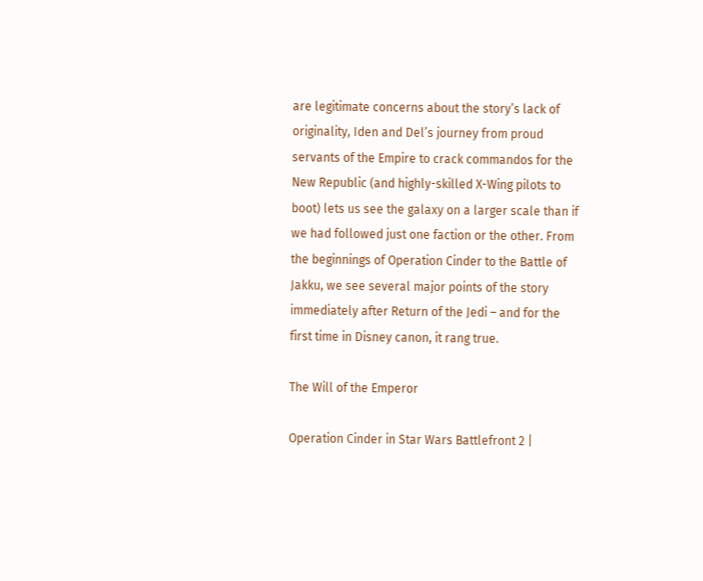are legitimate concerns about the story’s lack of originality, Iden and Del’s journey from proud servants of the Empire to crack commandos for the New Republic (and highly-skilled X-Wing pilots to boot) lets us see the galaxy on a larger scale than if we had followed just one faction or the other. From the beginnings of Operation Cinder to the Battle of Jakku, we see several major points of the story immediately after Return of the Jedi – and for the first time in Disney canon, it rang true.

The Will of the Emperor

Operation Cinder in Star Wars Battlefront 2 |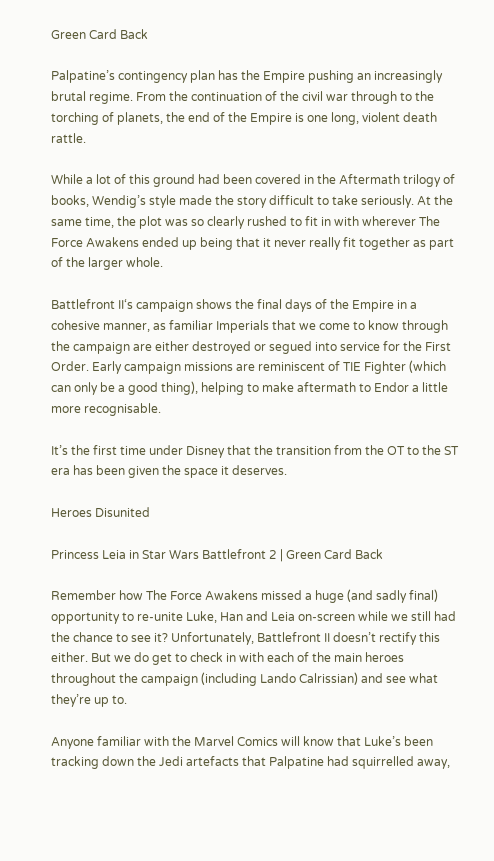Green Card Back

Palpatine’s contingency plan has the Empire pushing an increasingly brutal regime. From the continuation of the civil war through to the torching of planets, the end of the Empire is one long, violent death rattle.

While a lot of this ground had been covered in the Aftermath trilogy of books, Wendig’s style made the story difficult to take seriously. At the same time, the plot was so clearly rushed to fit in with wherever The Force Awakens ended up being that it never really fit together as part of the larger whole.

Battlefront II‘s campaign shows the final days of the Empire in a cohesive manner, as familiar Imperials that we come to know through the campaign are either destroyed or segued into service for the First Order. Early campaign missions are reminiscent of TIE Fighter (which can only be a good thing), helping to make aftermath to Endor a little more recognisable.

It’s the first time under Disney that the transition from the OT to the ST era has been given the space it deserves.

Heroes Disunited

Princess Leia in Star Wars Battlefront 2 | Green Card Back

Remember how The Force Awakens missed a huge (and sadly final) opportunity to re-unite Luke, Han and Leia on-screen while we still had the chance to see it? Unfortunately, Battlefront II doesn’t rectify this either. But we do get to check in with each of the main heroes throughout the campaign (including Lando Calrissian) and see what they’re up to.

Anyone familiar with the Marvel Comics will know that Luke’s been tracking down the Jedi artefacts that Palpatine had squirrelled away,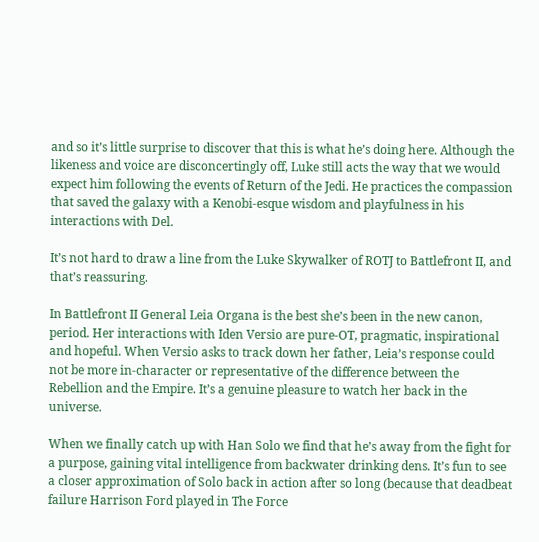and so it’s little surprise to discover that this is what he’s doing here. Although the likeness and voice are disconcertingly off, Luke still acts the way that we would expect him following the events of Return of the Jedi. He practices the compassion that saved the galaxy with a Kenobi-esque wisdom and playfulness in his interactions with Del.

It’s not hard to draw a line from the Luke Skywalker of ROTJ to Battlefront II, and that’s reassuring.

In Battlefront II General Leia Organa is the best she’s been in the new canon, period. Her interactions with Iden Versio are pure-OT, pragmatic, inspirational and hopeful. When Versio asks to track down her father, Leia’s response could not be more in-character or representative of the difference between the Rebellion and the Empire. It’s a genuine pleasure to watch her back in the universe.

When we finally catch up with Han Solo we find that he’s away from the fight for a purpose, gaining vital intelligence from backwater drinking dens. It’s fun to see a closer approximation of Solo back in action after so long (because that deadbeat failure Harrison Ford played in The Force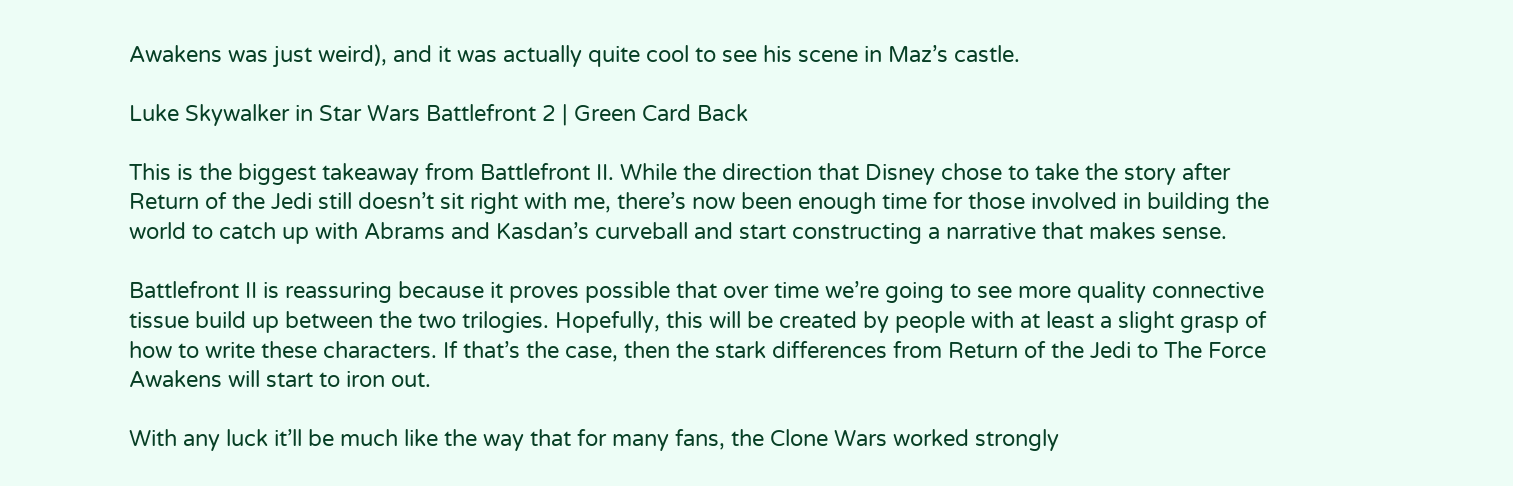Awakens was just weird), and it was actually quite cool to see his scene in Maz’s castle.

Luke Skywalker in Star Wars Battlefront 2 | Green Card Back

This is the biggest takeaway from Battlefront II. While the direction that Disney chose to take the story after Return of the Jedi still doesn’t sit right with me, there’s now been enough time for those involved in building the world to catch up with Abrams and Kasdan’s curveball and start constructing a narrative that makes sense.

Battlefront II is reassuring because it proves possible that over time we’re going to see more quality connective tissue build up between the two trilogies. Hopefully, this will be created by people with at least a slight grasp of how to write these characters. If that’s the case, then the stark differences from Return of the Jedi to The Force Awakens will start to iron out.

With any luck it’ll be much like the way that for many fans, the Clone Wars worked strongly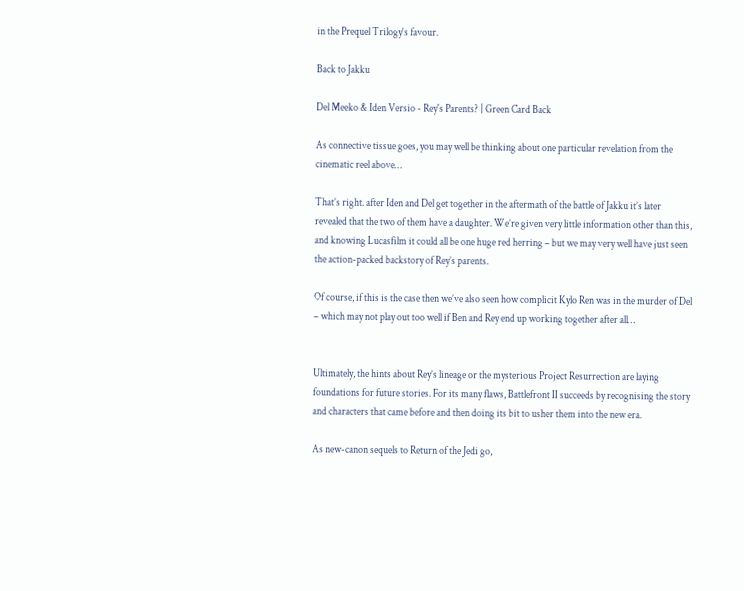in the Prequel Trilogy‘s favour.

Back to Jakku

Del Meeko & Iden Versio - Rey's Parents? | Green Card Back

As connective tissue goes, you may well be thinking about one particular revelation from the cinematic reel above…

That’s right. after Iden and Del get together in the aftermath of the battle of Jakku it’s later revealed that the two of them have a daughter. We’re given very little information other than this, and knowing Lucasfilm it could all be one huge red herring – but we may very well have just seen the action-packed backstory of Rey’s parents.

Of course, if this is the case then we’ve also seen how complicit Kylo Ren was in the murder of Del – which may not play out too well if Ben and Rey end up working together after all…


Ultimately, the hints about Rey’s lineage or the mysterious Project Resurrection are laying foundations for future stories. For its many flaws, Battlefront II succeeds by recognising the story and characters that came before and then doing its bit to usher them into the new era.

As new-canon sequels to Return of the Jedi go,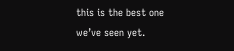this is the best one we’ve seen yet.